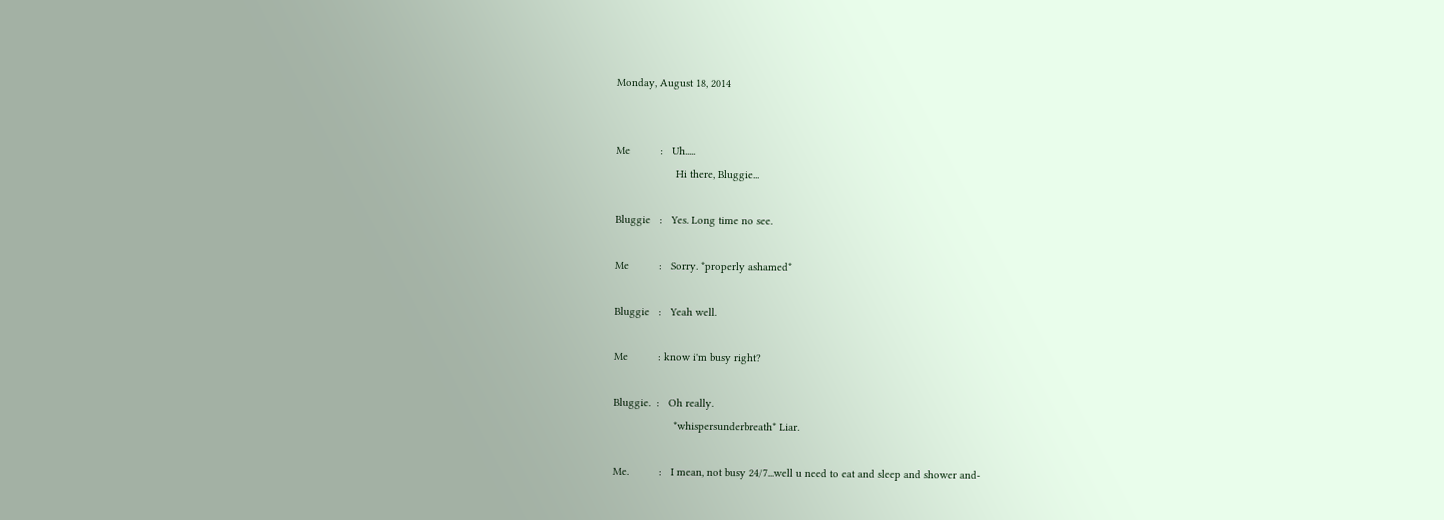Monday, August 18, 2014


Me          :   Uh.....
                    Hi there, Bluggie...

Bluggie   :   Yes. Long time no see.

Me          :   Sorry. *properly ashamed*

Bluggie   :   Yeah well.

Me          : know i'm busy right?

Bluggie.  :   Oh really.
                    *whispersunderbreath* Liar.

Me.          :   I mean, not busy 24/7...well u need to eat and sleep and shower and-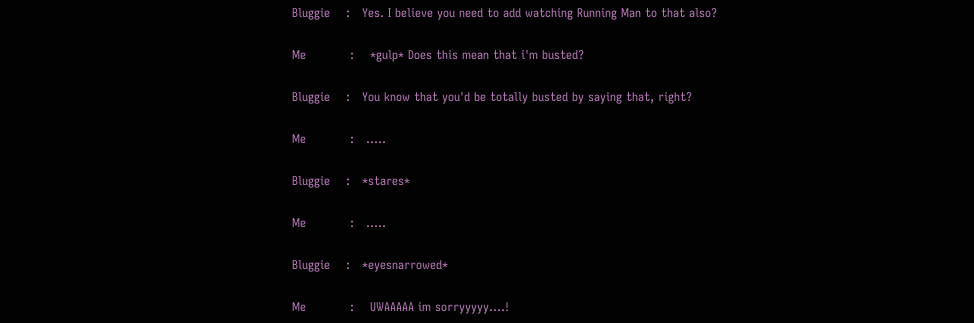Bluggie    :   Yes. I believe you need to add watching Running Man to that also?

Me           :    *gulp* Does this mean that i'm busted?

Bluggie    :   You know that you'd be totally busted by saying that, right?

Me           :   .....

Bluggie    :   *stares*

Me           :   .....

Bluggie    :   *eyesnarrowed*

Me           :    UWAAAAA im sorryyyyy....!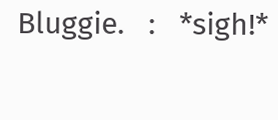Bluggie.   :   *sigh!*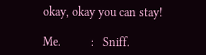okay, okay you can stay!

Me.          :   Sniff.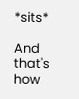*sits*

And that's how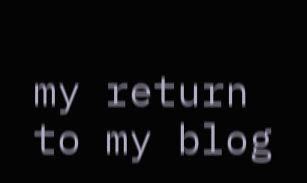my return to my blog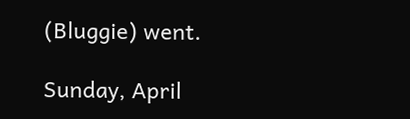(Bluggie) went.

Sunday, April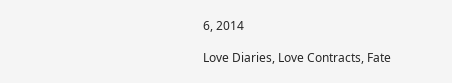6, 2014

Love Diaries, Love Contracts, Fate